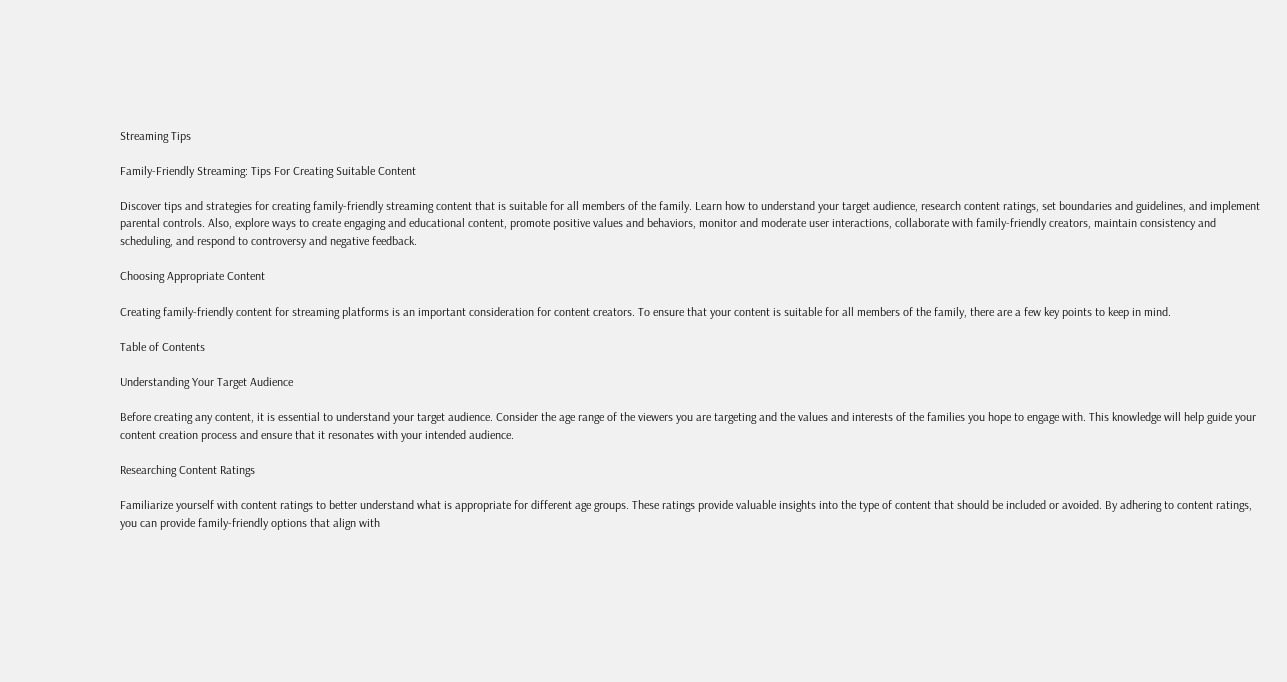Streaming Tips

Family-Friendly Streaming: Tips For Creating Suitable Content

Discover tips and strategies for creating family-friendly streaming content that is suitable for all members of the family. Learn how to understand your target audience, research content ratings, set boundaries and guidelines, and implement parental controls. Also, explore ways to create engaging and educational content, promote positive values and behaviors, monitor and moderate user interactions, collaborate with family-friendly creators, maintain consistency and scheduling, and respond to controversy and negative feedback.

Choosing Appropriate Content

Creating family-friendly content for streaming platforms is an important consideration for content creators. To ensure that your content is suitable for all members of the family, there are a few key points to keep in mind.

Table of Contents

Understanding Your Target Audience

Before creating any content, it is essential to understand your target audience. Consider the age range of the viewers you are targeting and the values and interests of the families you hope to engage with. This knowledge will help guide your content creation process and ensure that it resonates with your intended audience.

Researching Content Ratings

Familiarize yourself with content ratings to better understand what is appropriate for different age groups. These ratings provide valuable insights into the type of content that should be included or avoided. By adhering to content ratings, you can provide family-friendly options that align with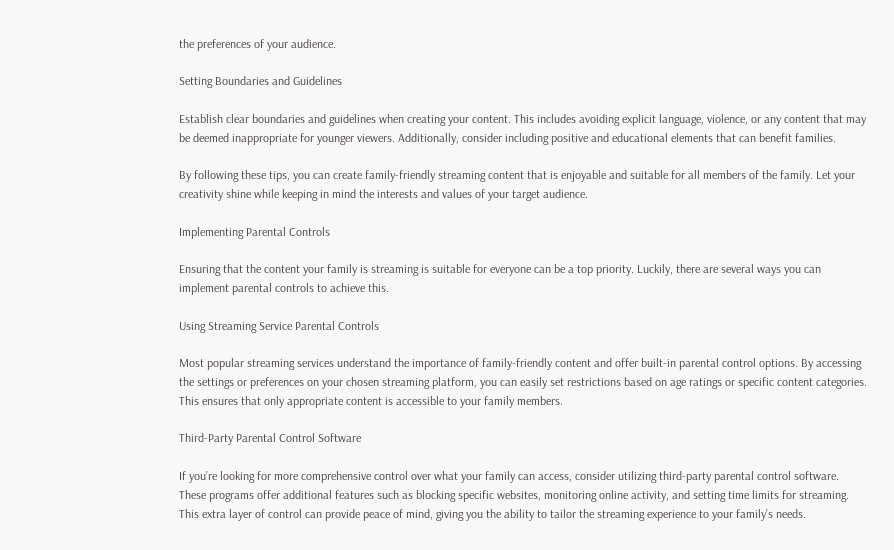the preferences of your audience.

Setting Boundaries and Guidelines

Establish clear boundaries and guidelines when creating your content. This includes avoiding explicit language, violence, or any content that may be deemed inappropriate for younger viewers. Additionally, consider including positive and educational elements that can benefit families.

By following these tips, you can create family-friendly streaming content that is enjoyable and suitable for all members of the family. Let your creativity shine while keeping in mind the interests and values of your target audience.

Implementing Parental Controls

Ensuring that the content your family is streaming is suitable for everyone can be a top priority. Luckily, there are several ways you can implement parental controls to achieve this.

Using Streaming Service Parental Controls

Most popular streaming services understand the importance of family-friendly content and offer built-in parental control options. By accessing the settings or preferences on your chosen streaming platform, you can easily set restrictions based on age ratings or specific content categories. This ensures that only appropriate content is accessible to your family members.

Third-Party Parental Control Software

If you’re looking for more comprehensive control over what your family can access, consider utilizing third-party parental control software. These programs offer additional features such as blocking specific websites, monitoring online activity, and setting time limits for streaming. This extra layer of control can provide peace of mind, giving you the ability to tailor the streaming experience to your family’s needs.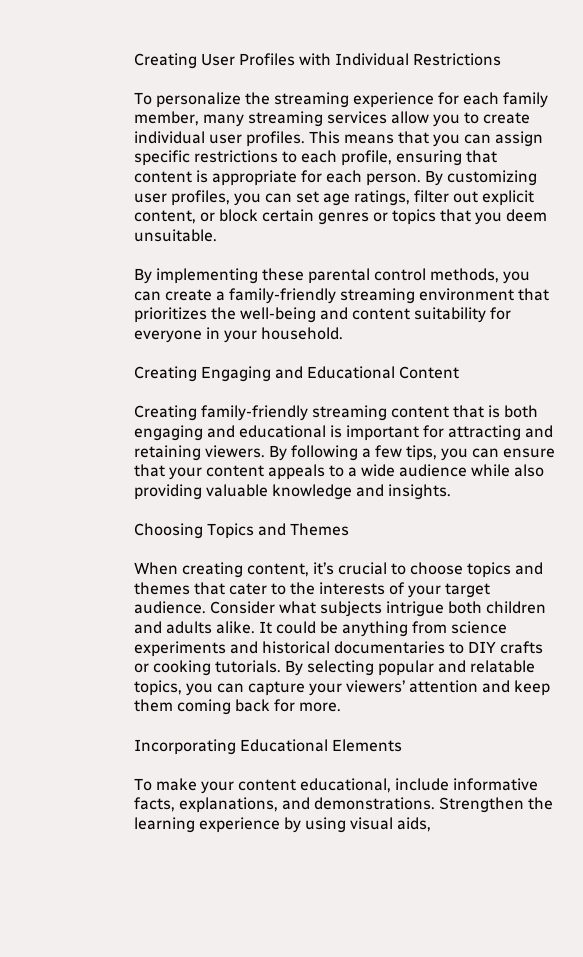Creating User Profiles with Individual Restrictions

To personalize the streaming experience for each family member, many streaming services allow you to create individual user profiles. This means that you can assign specific restrictions to each profile, ensuring that content is appropriate for each person. By customizing user profiles, you can set age ratings, filter out explicit content, or block certain genres or topics that you deem unsuitable.

By implementing these parental control methods, you can create a family-friendly streaming environment that prioritizes the well-being and content suitability for everyone in your household.

Creating Engaging and Educational Content

Creating family-friendly streaming content that is both engaging and educational is important for attracting and retaining viewers. By following a few tips, you can ensure that your content appeals to a wide audience while also providing valuable knowledge and insights.

Choosing Topics and Themes

When creating content, it’s crucial to choose topics and themes that cater to the interests of your target audience. Consider what subjects intrigue both children and adults alike. It could be anything from science experiments and historical documentaries to DIY crafts or cooking tutorials. By selecting popular and relatable topics, you can capture your viewers’ attention and keep them coming back for more.

Incorporating Educational Elements

To make your content educational, include informative facts, explanations, and demonstrations. Strengthen the learning experience by using visual aids,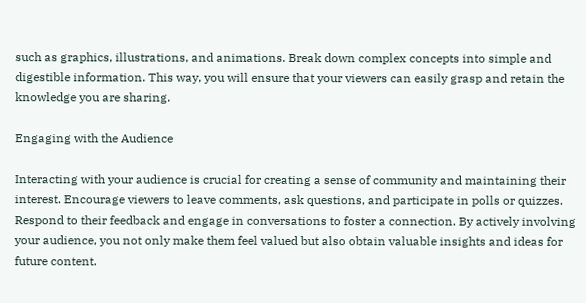such as graphics, illustrations, and animations. Break down complex concepts into simple and digestible information. This way, you will ensure that your viewers can easily grasp and retain the knowledge you are sharing.

Engaging with the Audience

Interacting with your audience is crucial for creating a sense of community and maintaining their interest. Encourage viewers to leave comments, ask questions, and participate in polls or quizzes. Respond to their feedback and engage in conversations to foster a connection. By actively involving your audience, you not only make them feel valued but also obtain valuable insights and ideas for future content.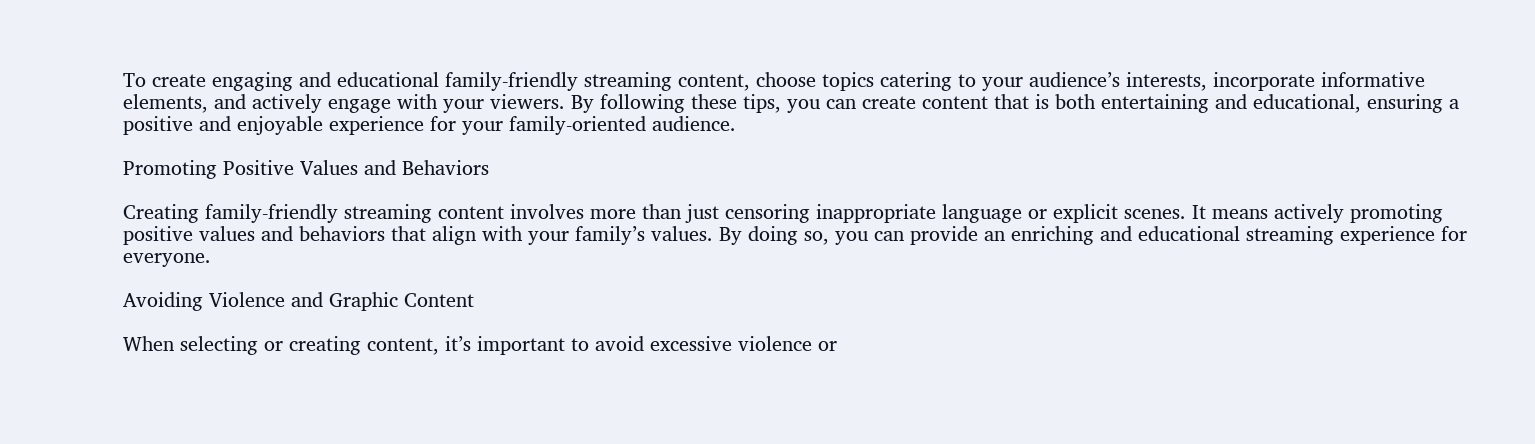To create engaging and educational family-friendly streaming content, choose topics catering to your audience’s interests, incorporate informative elements, and actively engage with your viewers. By following these tips, you can create content that is both entertaining and educational, ensuring a positive and enjoyable experience for your family-oriented audience.

Promoting Positive Values and Behaviors

Creating family-friendly streaming content involves more than just censoring inappropriate language or explicit scenes. It means actively promoting positive values and behaviors that align with your family’s values. By doing so, you can provide an enriching and educational streaming experience for everyone.

Avoiding Violence and Graphic Content

When selecting or creating content, it’s important to avoid excessive violence or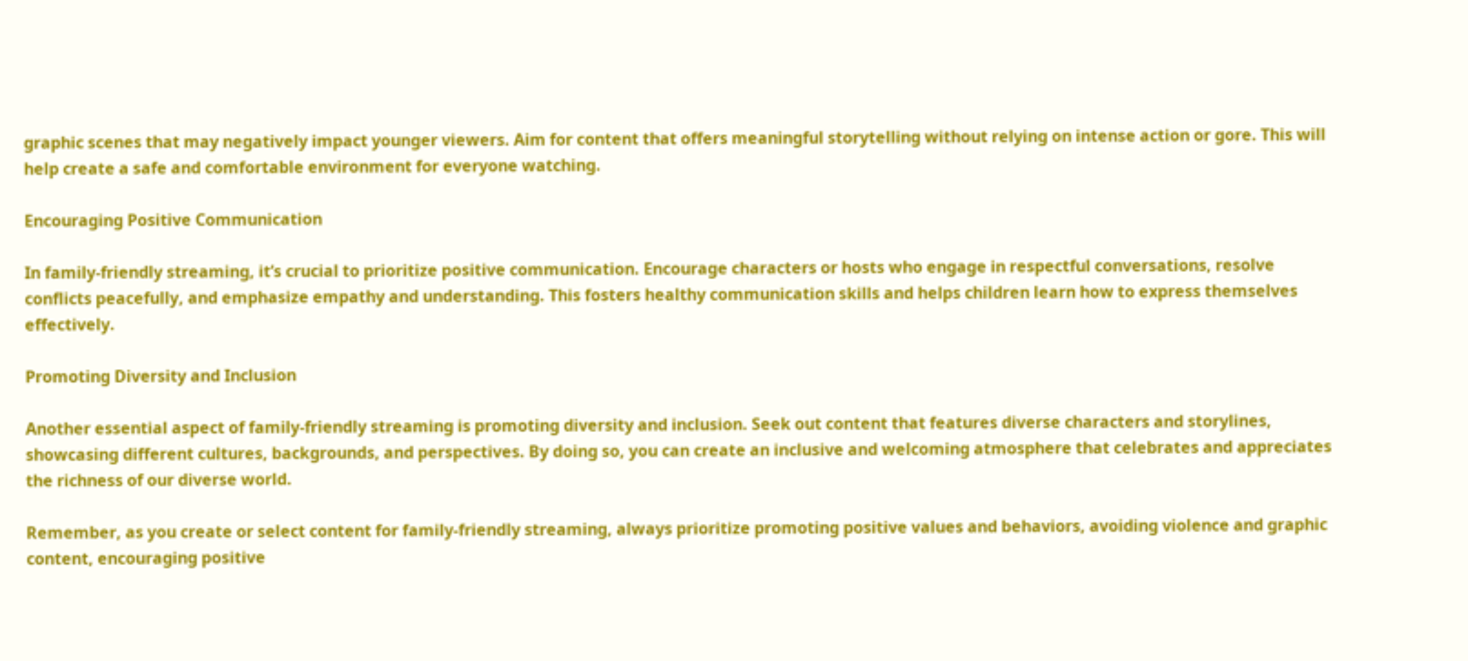graphic scenes that may negatively impact younger viewers. Aim for content that offers meaningful storytelling without relying on intense action or gore. This will help create a safe and comfortable environment for everyone watching.

Encouraging Positive Communication

In family-friendly streaming, it’s crucial to prioritize positive communication. Encourage characters or hosts who engage in respectful conversations, resolve conflicts peacefully, and emphasize empathy and understanding. This fosters healthy communication skills and helps children learn how to express themselves effectively.

Promoting Diversity and Inclusion

Another essential aspect of family-friendly streaming is promoting diversity and inclusion. Seek out content that features diverse characters and storylines, showcasing different cultures, backgrounds, and perspectives. By doing so, you can create an inclusive and welcoming atmosphere that celebrates and appreciates the richness of our diverse world.

Remember, as you create or select content for family-friendly streaming, always prioritize promoting positive values and behaviors, avoiding violence and graphic content, encouraging positive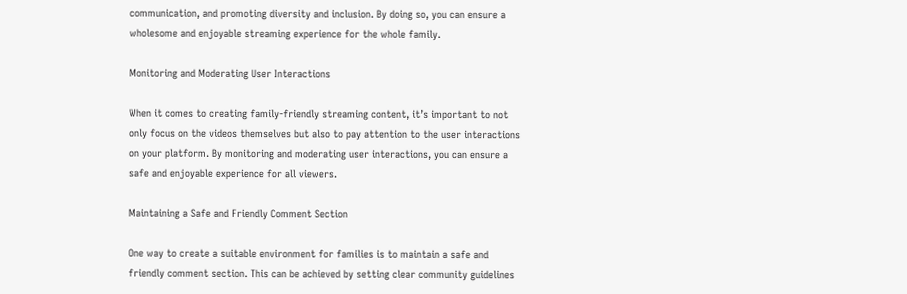communication, and promoting diversity and inclusion. By doing so, you can ensure a wholesome and enjoyable streaming experience for the whole family.

Monitoring and Moderating User Interactions

When it comes to creating family-friendly streaming content, it’s important to not only focus on the videos themselves but also to pay attention to the user interactions on your platform. By monitoring and moderating user interactions, you can ensure a safe and enjoyable experience for all viewers.

Maintaining a Safe and Friendly Comment Section

One way to create a suitable environment for families is to maintain a safe and friendly comment section. This can be achieved by setting clear community guidelines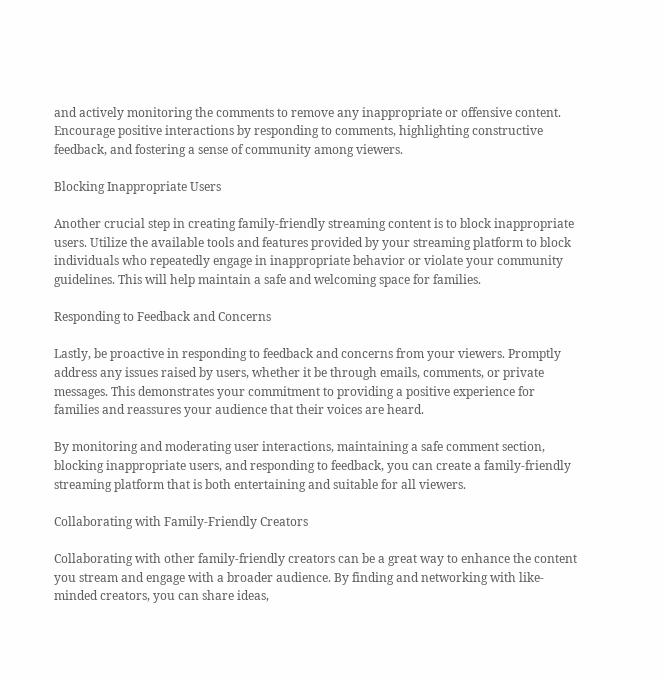and actively monitoring the comments to remove any inappropriate or offensive content. Encourage positive interactions by responding to comments, highlighting constructive feedback, and fostering a sense of community among viewers.

Blocking Inappropriate Users

Another crucial step in creating family-friendly streaming content is to block inappropriate users. Utilize the available tools and features provided by your streaming platform to block individuals who repeatedly engage in inappropriate behavior or violate your community guidelines. This will help maintain a safe and welcoming space for families.

Responding to Feedback and Concerns

Lastly, be proactive in responding to feedback and concerns from your viewers. Promptly address any issues raised by users, whether it be through emails, comments, or private messages. This demonstrates your commitment to providing a positive experience for families and reassures your audience that their voices are heard.

By monitoring and moderating user interactions, maintaining a safe comment section, blocking inappropriate users, and responding to feedback, you can create a family-friendly streaming platform that is both entertaining and suitable for all viewers.

Collaborating with Family-Friendly Creators

Collaborating with other family-friendly creators can be a great way to enhance the content you stream and engage with a broader audience. By finding and networking with like-minded creators, you can share ideas,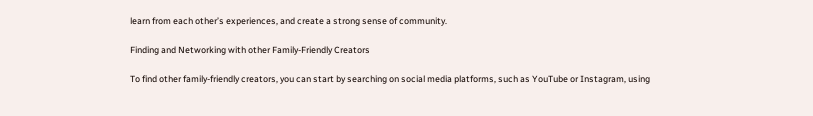learn from each other’s experiences, and create a strong sense of community.

Finding and Networking with other Family-Friendly Creators

To find other family-friendly creators, you can start by searching on social media platforms, such as YouTube or Instagram, using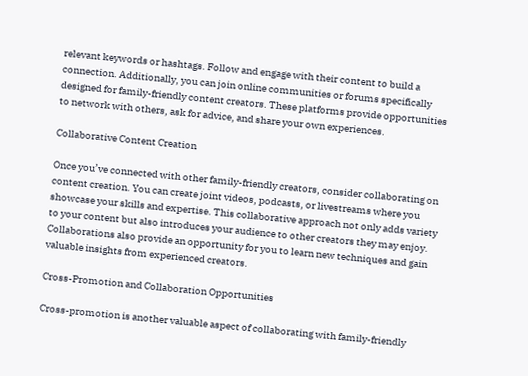relevant keywords or hashtags. Follow and engage with their content to build a connection. Additionally, you can join online communities or forums specifically designed for family-friendly content creators. These platforms provide opportunities to network with others, ask for advice, and share your own experiences.

Collaborative Content Creation

Once you’ve connected with other family-friendly creators, consider collaborating on content creation. You can create joint videos, podcasts, or livestreams where you showcase your skills and expertise. This collaborative approach not only adds variety to your content but also introduces your audience to other creators they may enjoy. Collaborations also provide an opportunity for you to learn new techniques and gain valuable insights from experienced creators.

Cross-Promotion and Collaboration Opportunities

Cross-promotion is another valuable aspect of collaborating with family-friendly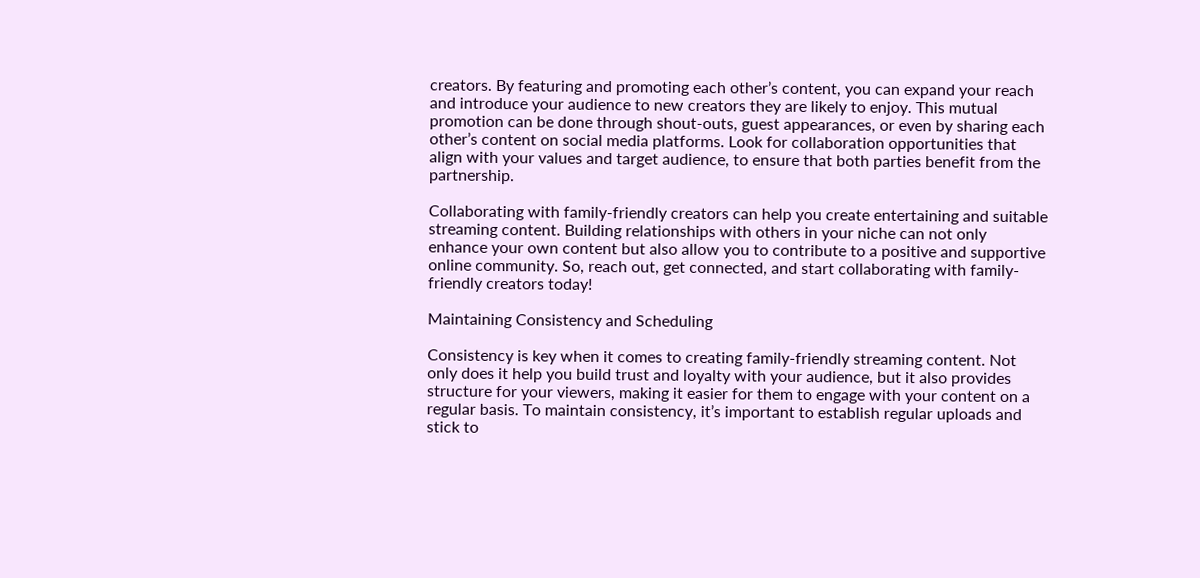creators. By featuring and promoting each other’s content, you can expand your reach and introduce your audience to new creators they are likely to enjoy. This mutual promotion can be done through shout-outs, guest appearances, or even by sharing each other’s content on social media platforms. Look for collaboration opportunities that align with your values and target audience, to ensure that both parties benefit from the partnership.

Collaborating with family-friendly creators can help you create entertaining and suitable streaming content. Building relationships with others in your niche can not only enhance your own content but also allow you to contribute to a positive and supportive online community. So, reach out, get connected, and start collaborating with family-friendly creators today!

Maintaining Consistency and Scheduling

Consistency is key when it comes to creating family-friendly streaming content. Not only does it help you build trust and loyalty with your audience, but it also provides structure for your viewers, making it easier for them to engage with your content on a regular basis. To maintain consistency, it’s important to establish regular uploads and stick to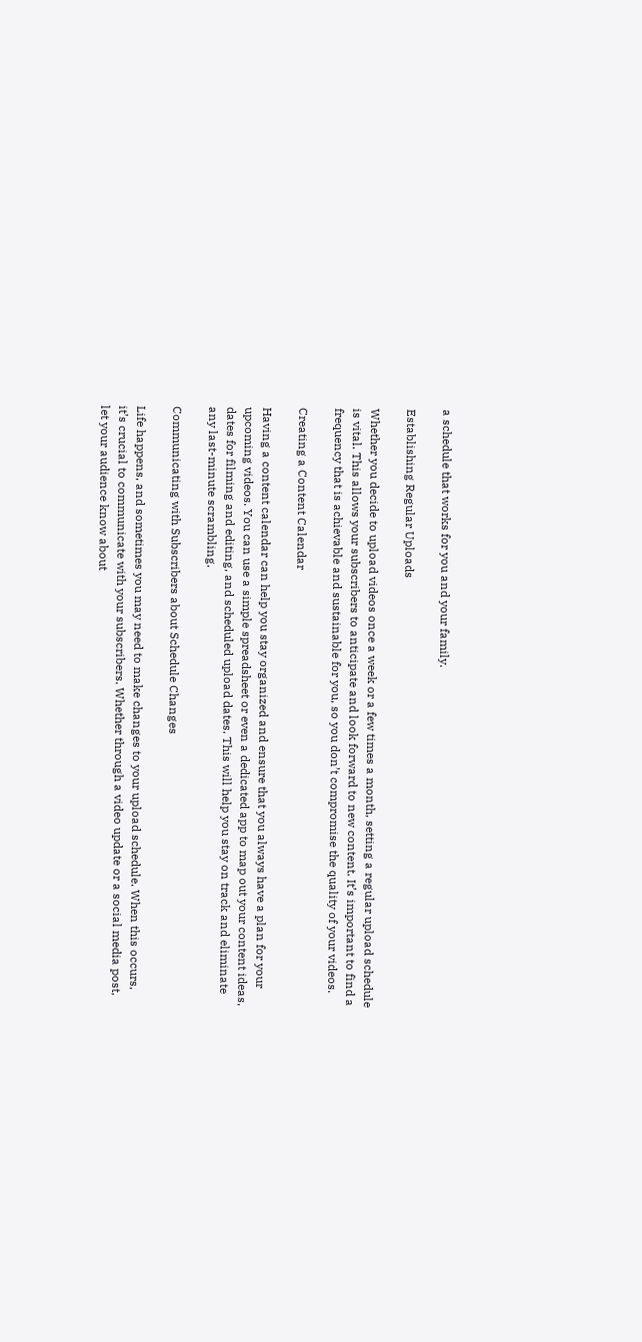a schedule that works for you and your family.

Establishing Regular Uploads

Whether you decide to upload videos once a week or a few times a month, setting a regular upload schedule is vital. This allows your subscribers to anticipate and look forward to new content. It’s important to find a frequency that is achievable and sustainable for you, so you don’t compromise the quality of your videos.

Creating a Content Calendar

Having a content calendar can help you stay organized and ensure that you always have a plan for your upcoming videos. You can use a simple spreadsheet or even a dedicated app to map out your content ideas, dates for filming and editing, and scheduled upload dates. This will help you stay on track and eliminate any last-minute scrambling.

Communicating with Subscribers about Schedule Changes

Life happens, and sometimes you may need to make changes to your upload schedule. When this occurs, it’s crucial to communicate with your subscribers. Whether through a video update or a social media post, let your audience know about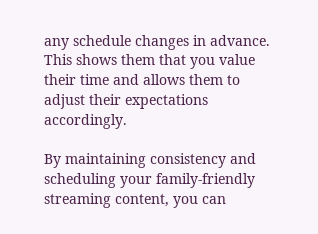any schedule changes in advance. This shows them that you value their time and allows them to adjust their expectations accordingly.

By maintaining consistency and scheduling your family-friendly streaming content, you can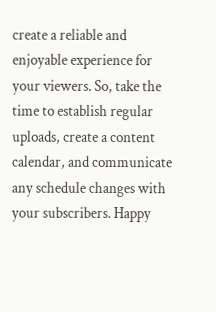create a reliable and enjoyable experience for your viewers. So, take the time to establish regular uploads, create a content calendar, and communicate any schedule changes with your subscribers. Happy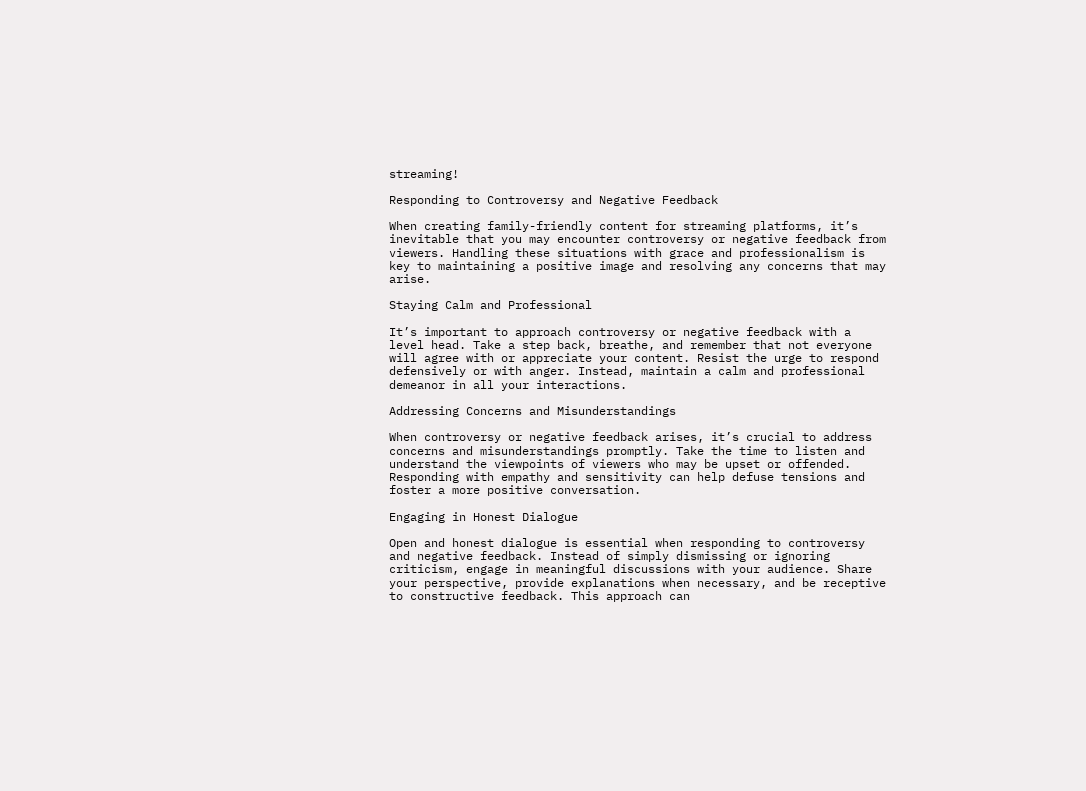streaming!

Responding to Controversy and Negative Feedback

When creating family-friendly content for streaming platforms, it’s inevitable that you may encounter controversy or negative feedback from viewers. Handling these situations with grace and professionalism is key to maintaining a positive image and resolving any concerns that may arise.

Staying Calm and Professional

It’s important to approach controversy or negative feedback with a level head. Take a step back, breathe, and remember that not everyone will agree with or appreciate your content. Resist the urge to respond defensively or with anger. Instead, maintain a calm and professional demeanor in all your interactions.

Addressing Concerns and Misunderstandings

When controversy or negative feedback arises, it’s crucial to address concerns and misunderstandings promptly. Take the time to listen and understand the viewpoints of viewers who may be upset or offended. Responding with empathy and sensitivity can help defuse tensions and foster a more positive conversation.

Engaging in Honest Dialogue

Open and honest dialogue is essential when responding to controversy and negative feedback. Instead of simply dismissing or ignoring criticism, engage in meaningful discussions with your audience. Share your perspective, provide explanations when necessary, and be receptive to constructive feedback. This approach can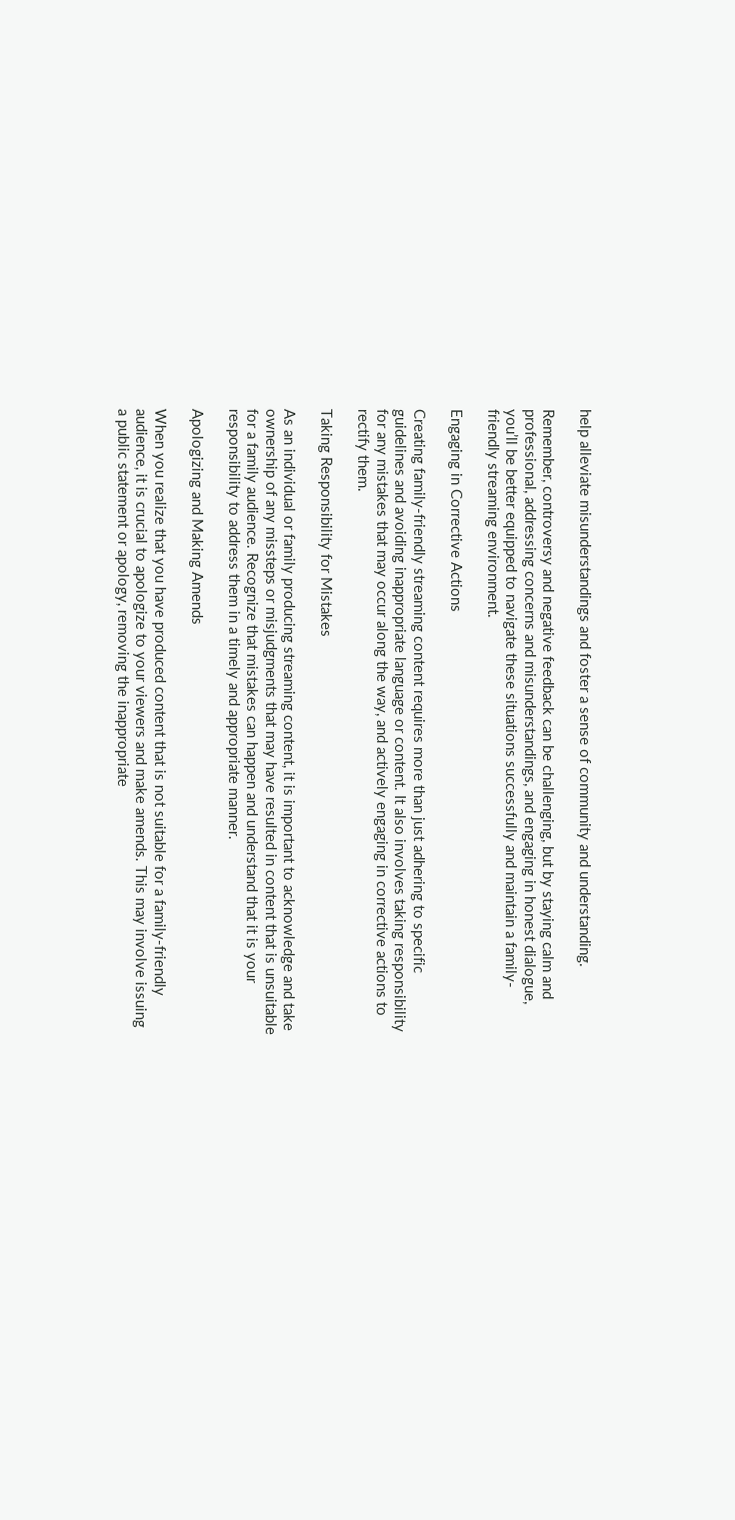help alleviate misunderstandings and foster a sense of community and understanding.

Remember, controversy and negative feedback can be challenging, but by staying calm and professional, addressing concerns and misunderstandings, and engaging in honest dialogue, you’ll be better equipped to navigate these situations successfully and maintain a family-friendly streaming environment.

Engaging in Corrective Actions

Creating family-friendly streaming content requires more than just adhering to specific guidelines and avoiding inappropriate language or content. It also involves taking responsibility for any mistakes that may occur along the way, and actively engaging in corrective actions to rectify them.

Taking Responsibility for Mistakes

As an individual or family producing streaming content, it is important to acknowledge and take ownership of any missteps or misjudgments that may have resulted in content that is unsuitable for a family audience. Recognize that mistakes can happen and understand that it is your responsibility to address them in a timely and appropriate manner.

Apologizing and Making Amends

When you realize that you have produced content that is not suitable for a family-friendly audience, it is crucial to apologize to your viewers and make amends. This may involve issuing a public statement or apology, removing the inappropriate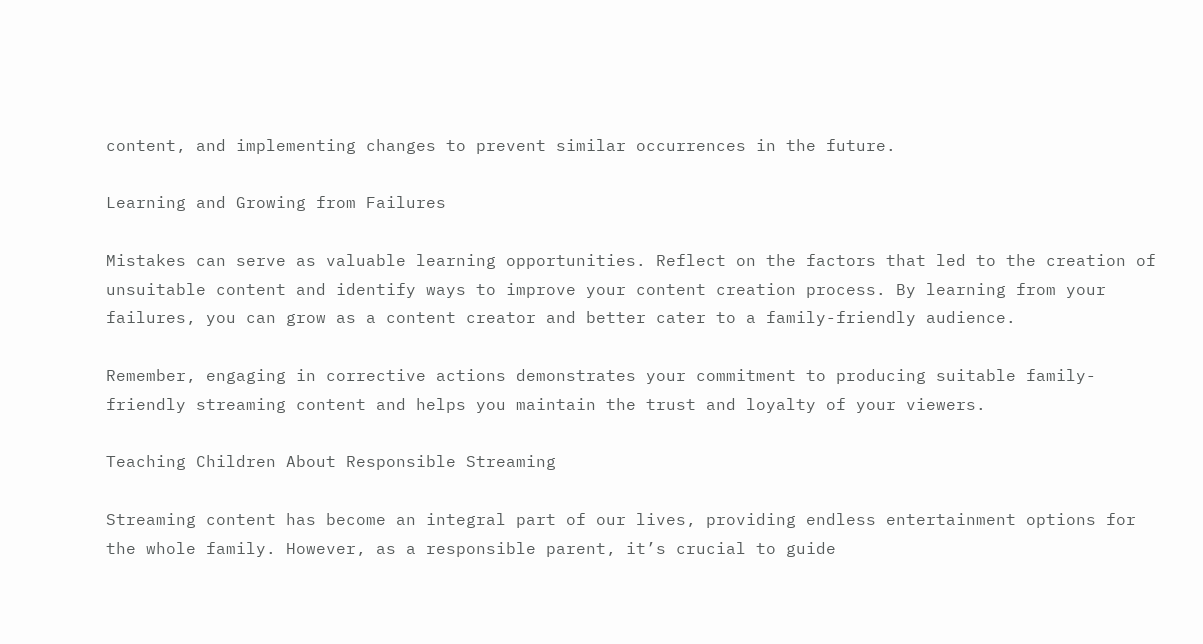content, and implementing changes to prevent similar occurrences in the future.

Learning and Growing from Failures

Mistakes can serve as valuable learning opportunities. Reflect on the factors that led to the creation of unsuitable content and identify ways to improve your content creation process. By learning from your failures, you can grow as a content creator and better cater to a family-friendly audience.

Remember, engaging in corrective actions demonstrates your commitment to producing suitable family-friendly streaming content and helps you maintain the trust and loyalty of your viewers.

Teaching Children About Responsible Streaming

Streaming content has become an integral part of our lives, providing endless entertainment options for the whole family. However, as a responsible parent, it’s crucial to guide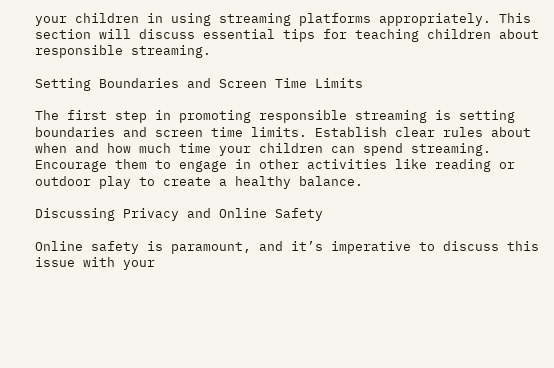your children in using streaming platforms appropriately. This section will discuss essential tips for teaching children about responsible streaming.

Setting Boundaries and Screen Time Limits

The first step in promoting responsible streaming is setting boundaries and screen time limits. Establish clear rules about when and how much time your children can spend streaming. Encourage them to engage in other activities like reading or outdoor play to create a healthy balance.

Discussing Privacy and Online Safety

Online safety is paramount, and it’s imperative to discuss this issue with your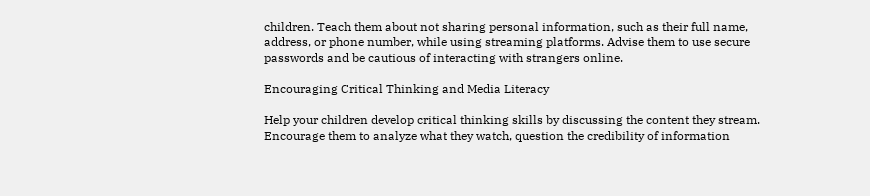children. Teach them about not sharing personal information, such as their full name, address, or phone number, while using streaming platforms. Advise them to use secure passwords and be cautious of interacting with strangers online.

Encouraging Critical Thinking and Media Literacy

Help your children develop critical thinking skills by discussing the content they stream. Encourage them to analyze what they watch, question the credibility of information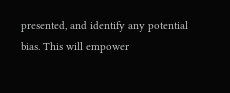presented, and identify any potential bias. This will empower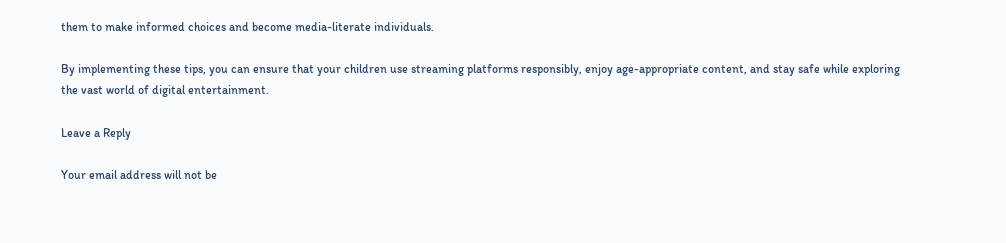them to make informed choices and become media-literate individuals.

By implementing these tips, you can ensure that your children use streaming platforms responsibly, enjoy age-appropriate content, and stay safe while exploring the vast world of digital entertainment.

Leave a Reply

Your email address will not be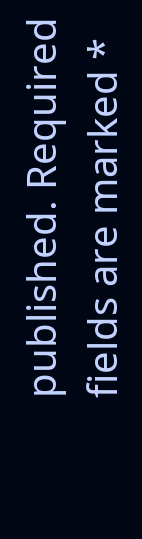published. Required fields are marked *